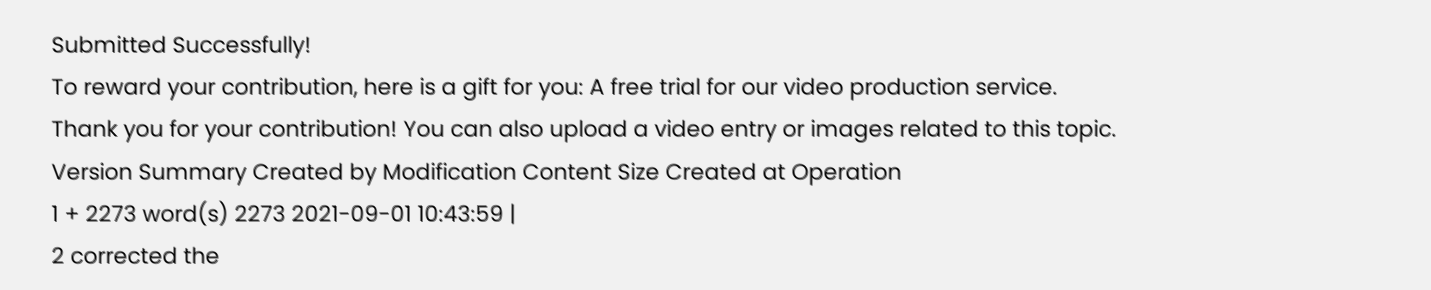Submitted Successfully!
To reward your contribution, here is a gift for you: A free trial for our video production service.
Thank you for your contribution! You can also upload a video entry or images related to this topic.
Version Summary Created by Modification Content Size Created at Operation
1 + 2273 word(s) 2273 2021-09-01 10:43:59 |
2 corrected the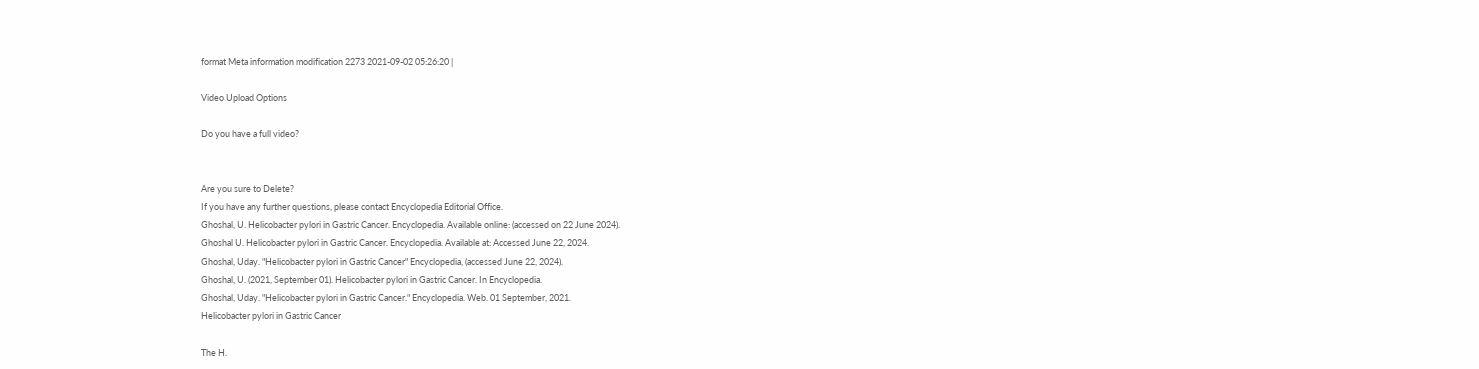format Meta information modification 2273 2021-09-02 05:26:20 |

Video Upload Options

Do you have a full video?


Are you sure to Delete?
If you have any further questions, please contact Encyclopedia Editorial Office.
Ghoshal, U. Helicobacter pylori in Gastric Cancer. Encyclopedia. Available online: (accessed on 22 June 2024).
Ghoshal U. Helicobacter pylori in Gastric Cancer. Encyclopedia. Available at: Accessed June 22, 2024.
Ghoshal, Uday. "Helicobacter pylori in Gastric Cancer" Encyclopedia, (accessed June 22, 2024).
Ghoshal, U. (2021, September 01). Helicobacter pylori in Gastric Cancer. In Encyclopedia.
Ghoshal, Uday. "Helicobacter pylori in Gastric Cancer." Encyclopedia. Web. 01 September, 2021.
Helicobacter pylori in Gastric Cancer

The H.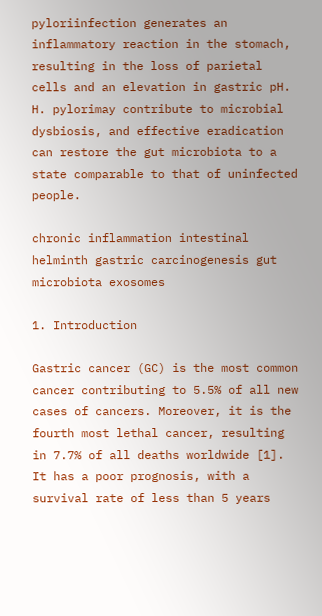pyloriinfection generates an inflammatory reaction in the stomach, resulting in the loss of parietal cells and an elevation in gastric pH. H. pylorimay contribute to microbial dysbiosis, and effective eradication can restore the gut microbiota to a state comparable to that of uninfected people.

chronic inflammation intestinal helminth gastric carcinogenesis gut microbiota exosomes

1. Introduction

Gastric cancer (GC) is the most common cancer contributing to 5.5% of all new cases of cancers. Moreover, it is the fourth most lethal cancer, resulting in 7.7% of all deaths worldwide [1]. It has a poor prognosis, with a survival rate of less than 5 years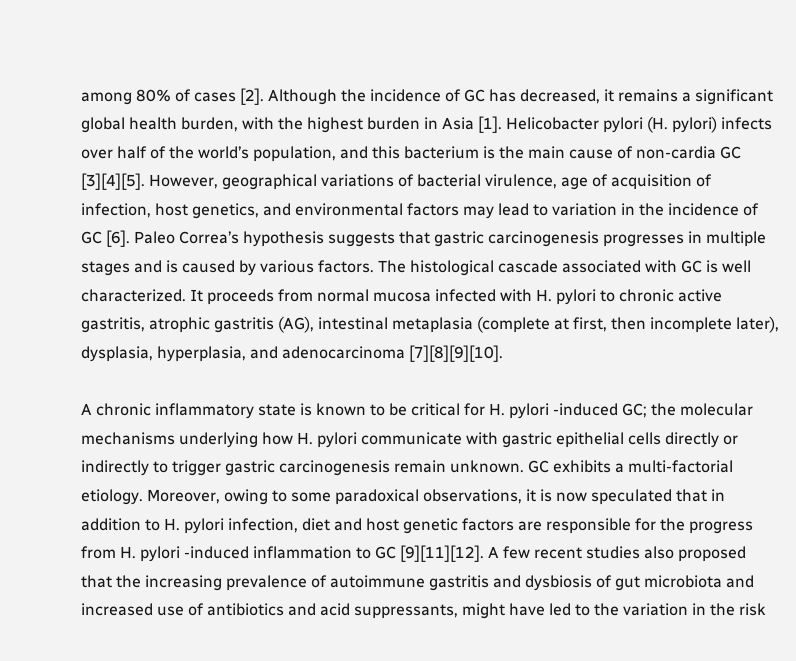among 80% of cases [2]. Although the incidence of GC has decreased, it remains a significant global health burden, with the highest burden in Asia [1]. Helicobacter pylori (H. pylori) infects over half of the world’s population, and this bacterium is the main cause of non-cardia GC [3][4][5]. However, geographical variations of bacterial virulence, age of acquisition of infection, host genetics, and environmental factors may lead to variation in the incidence of GC [6]. Paleo Correa’s hypothesis suggests that gastric carcinogenesis progresses in multiple stages and is caused by various factors. The histological cascade associated with GC is well characterized. It proceeds from normal mucosa infected with H. pylori to chronic active gastritis, atrophic gastritis (AG), intestinal metaplasia (complete at first, then incomplete later), dysplasia, hyperplasia, and adenocarcinoma [7][8][9][10].

A chronic inflammatory state is known to be critical for H. pylori -induced GC; the molecular mechanisms underlying how H. pylori communicate with gastric epithelial cells directly or indirectly to trigger gastric carcinogenesis remain unknown. GC exhibits a multi-factorial etiology. Moreover, owing to some paradoxical observations, it is now speculated that in addition to H. pylori infection, diet and host genetic factors are responsible for the progress from H. pylori -induced inflammation to GC [9][11][12]. A few recent studies also proposed that the increasing prevalence of autoimmune gastritis and dysbiosis of gut microbiota and increased use of antibiotics and acid suppressants, might have led to the variation in the risk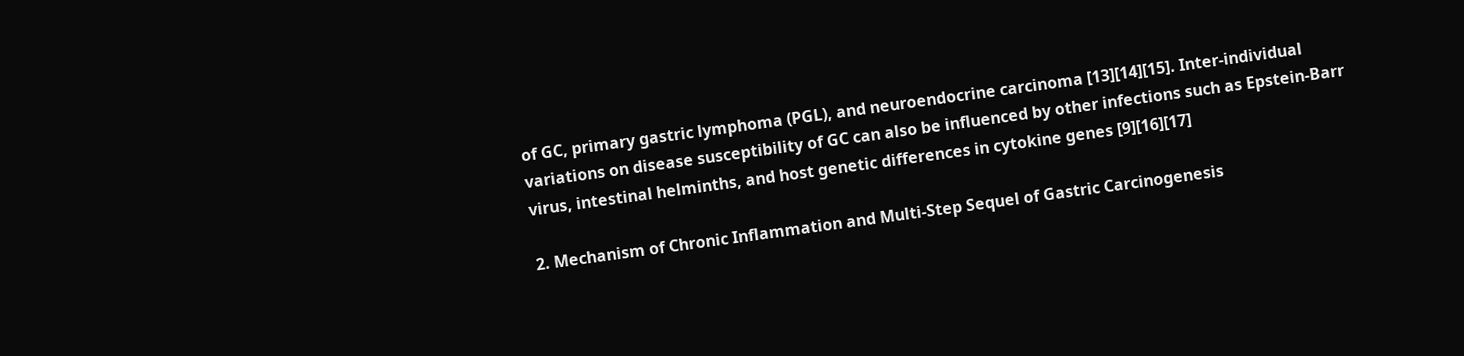of GC, primary gastric lymphoma (PGL), and neuroendocrine carcinoma [13][14][15]. Inter-individual variations on disease susceptibility of GC can also be influenced by other infections such as Epstein-Barr virus, intestinal helminths, and host genetic differences in cytokine genes [9][16][17]

2. Mechanism of Chronic Inflammation and Multi-Step Sequel of Gastric Carcinogenesis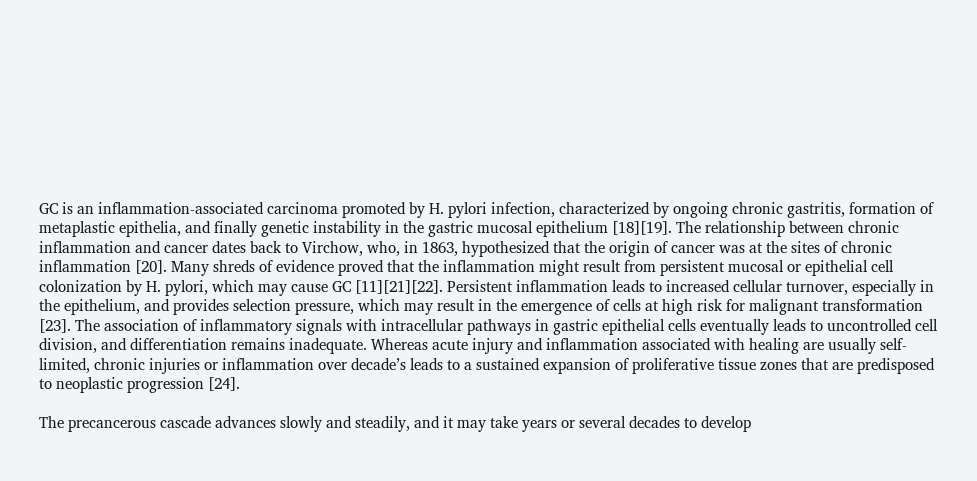GC is an inflammation-associated carcinoma promoted by H. pylori infection, characterized by ongoing chronic gastritis, formation of metaplastic epithelia, and finally genetic instability in the gastric mucosal epithelium [18][19]. The relationship between chronic inflammation and cancer dates back to Virchow, who, in 1863, hypothesized that the origin of cancer was at the sites of chronic inflammation [20]. Many shreds of evidence proved that the inflammation might result from persistent mucosal or epithelial cell colonization by H. pylori, which may cause GC [11][21][22]. Persistent inflammation leads to increased cellular turnover, especially in the epithelium, and provides selection pressure, which may result in the emergence of cells at high risk for malignant transformation [23]. The association of inflammatory signals with intracellular pathways in gastric epithelial cells eventually leads to uncontrolled cell division, and differentiation remains inadequate. Whereas acute injury and inflammation associated with healing are usually self-limited, chronic injuries or inflammation over decade’s leads to a sustained expansion of proliferative tissue zones that are predisposed to neoplastic progression [24].

The precancerous cascade advances slowly and steadily, and it may take years or several decades to develop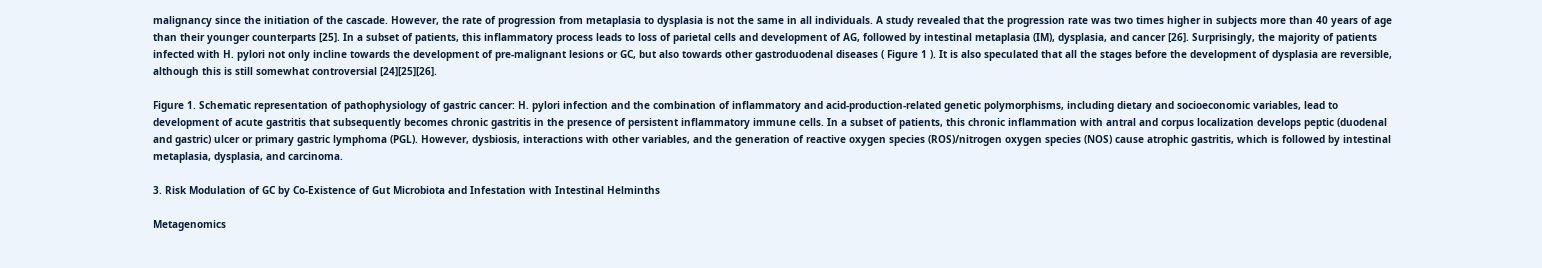malignancy since the initiation of the cascade. However, the rate of progression from metaplasia to dysplasia is not the same in all individuals. A study revealed that the progression rate was two times higher in subjects more than 40 years of age than their younger counterparts [25]. In a subset of patients, this inflammatory process leads to loss of parietal cells and development of AG, followed by intestinal metaplasia (IM), dysplasia, and cancer [26]. Surprisingly, the majority of patients infected with H. pylori not only incline towards the development of pre-malignant lesions or GC, but also towards other gastroduodenal diseases ( Figure 1 ). It is also speculated that all the stages before the development of dysplasia are reversible, although this is still somewhat controversial [24][25][26].

Figure 1. Schematic representation of pathophysiology of gastric cancer: H. pylori infection and the combination of inflammatory and acid-production-related genetic polymorphisms, including dietary and socioeconomic variables, lead to development of acute gastritis that subsequently becomes chronic gastritis in the presence of persistent inflammatory immune cells. In a subset of patients, this chronic inflammation with antral and corpus localization develops peptic (duodenal and gastric) ulcer or primary gastric lymphoma (PGL). However, dysbiosis, interactions with other variables, and the generation of reactive oxygen species (ROS)/nitrogen oxygen species (NOS) cause atrophic gastritis, which is followed by intestinal metaplasia, dysplasia, and carcinoma.

3. Risk Modulation of GC by Co-Existence of Gut Microbiota and Infestation with Intestinal Helminths

Metagenomics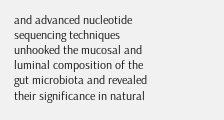and advanced nucleotide sequencing techniques unhooked the mucosal and luminal composition of the gut microbiota and revealed their significance in natural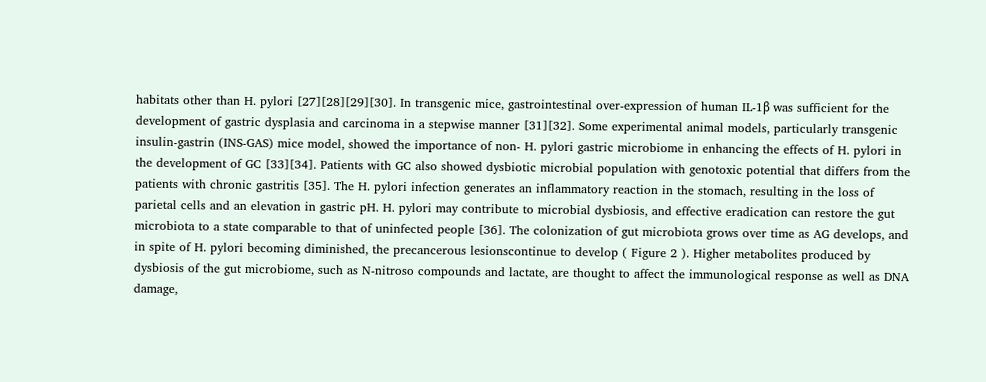habitats other than H. pylori [27][28][29][30]. In transgenic mice, gastrointestinal over-expression of human IL-1β was sufficient for the development of gastric dysplasia and carcinoma in a stepwise manner [31][32]. Some experimental animal models, particularly transgenic insulin-gastrin (INS-GAS) mice model, showed the importance of non- H. pylori gastric microbiome in enhancing the effects of H. pylori in the development of GC [33][34]. Patients with GC also showed dysbiotic microbial population with genotoxic potential that differs from the patients with chronic gastritis [35]. The H. pylori infection generates an inflammatory reaction in the stomach, resulting in the loss of parietal cells and an elevation in gastric pH. H. pylori may contribute to microbial dysbiosis, and effective eradication can restore the gut microbiota to a state comparable to that of uninfected people [36]. The colonization of gut microbiota grows over time as AG develops, and in spite of H. pylori becoming diminished, the precancerous lesionscontinue to develop ( Figure 2 ). Higher metabolites produced by dysbiosis of the gut microbiome, such as N-nitroso compounds and lactate, are thought to affect the immunological response as well as DNA damage,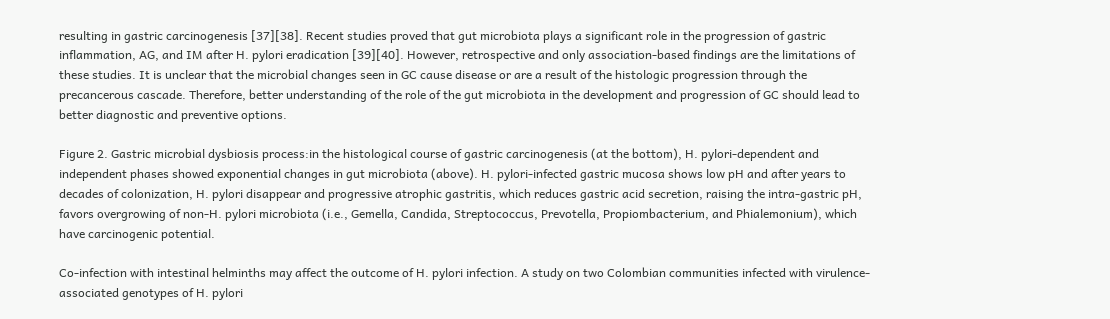resulting in gastric carcinogenesis [37][38]. Recent studies proved that gut microbiota plays a significant role in the progression of gastric inflammation, AG, and IM after H. pylori eradication [39][40]. However, retrospective and only association-based findings are the limitations of these studies. It is unclear that the microbial changes seen in GC cause disease or are a result of the histologic progression through the precancerous cascade. Therefore, better understanding of the role of the gut microbiota in the development and progression of GC should lead to better diagnostic and preventive options.

Figure 2. Gastric microbial dysbiosis process:in the histological course of gastric carcinogenesis (at the bottom), H. pylori-dependent and independent phases showed exponential changes in gut microbiota (above). H. pylori-infected gastric mucosa shows low pH and after years to decades of colonization, H. pylori disappear and progressive atrophic gastritis, which reduces gastric acid secretion, raising the intra-gastric pH, favors overgrowing of non-H. pylori microbiota (i.e., Gemella, Candida, Streptococcus, Prevotella, Propiombacterium, and Phialemonium), which have carcinogenic potential.

Co-infection with intestinal helminths may affect the outcome of H. pylori infection. A study on two Colombian communities infected with virulence-associated genotypes of H. pylori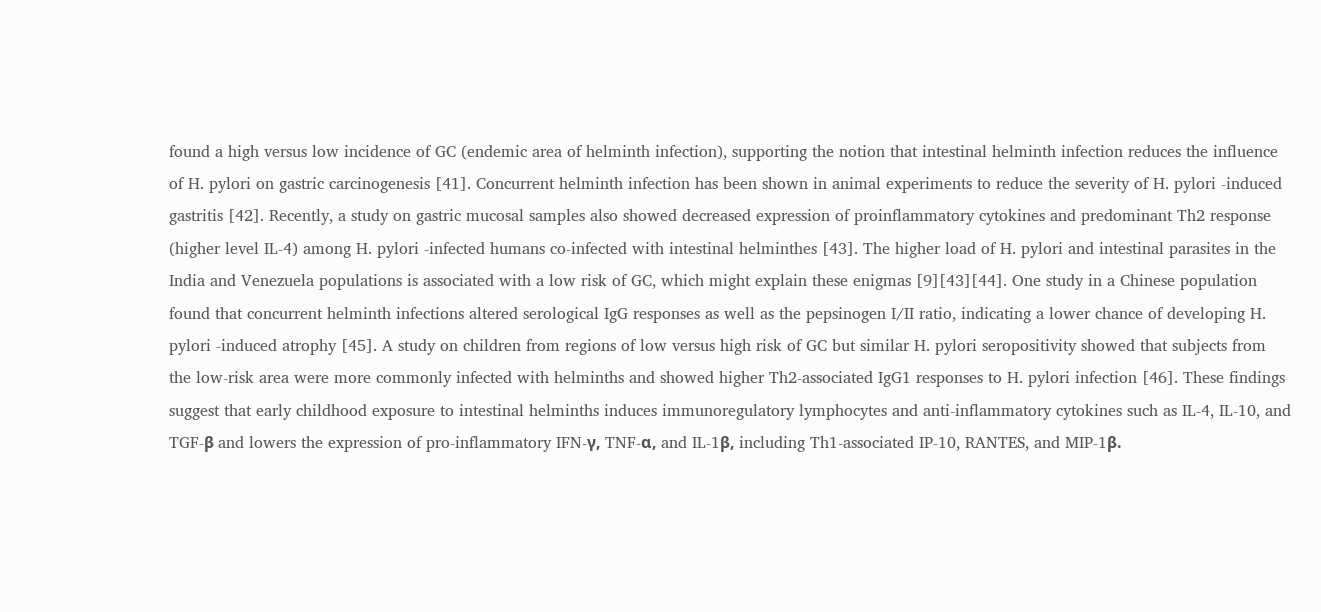found a high versus low incidence of GC (endemic area of helminth infection), supporting the notion that intestinal helminth infection reduces the influence of H. pylori on gastric carcinogenesis [41]. Concurrent helminth infection has been shown in animal experiments to reduce the severity of H. pylori -induced gastritis [42]. Recently, a study on gastric mucosal samples also showed decreased expression of proinflammatory cytokines and predominant Th2 response (higher level IL-4) among H. pylori -infected humans co-infected with intestinal helminthes [43]. The higher load of H. pylori and intestinal parasites in the India and Venezuela populations is associated with a low risk of GC, which might explain these enigmas [9][43][44]. One study in a Chinese population found that concurrent helminth infections altered serological IgG responses as well as the pepsinogen I/II ratio, indicating a lower chance of developing H. pylori -induced atrophy [45]. A study on children from regions of low versus high risk of GC but similar H. pylori seropositivity showed that subjects from the low-risk area were more commonly infected with helminths and showed higher Th2-associated IgG1 responses to H. pylori infection [46]. These findings suggest that early childhood exposure to intestinal helminths induces immunoregulatory lymphocytes and anti-inflammatory cytokines such as IL-4, IL-10, and TGF-β and lowers the expression of pro-inflammatory IFN-γ, TNF-α, and IL-1β, including Th1-associated IP-10, RANTES, and MIP-1β.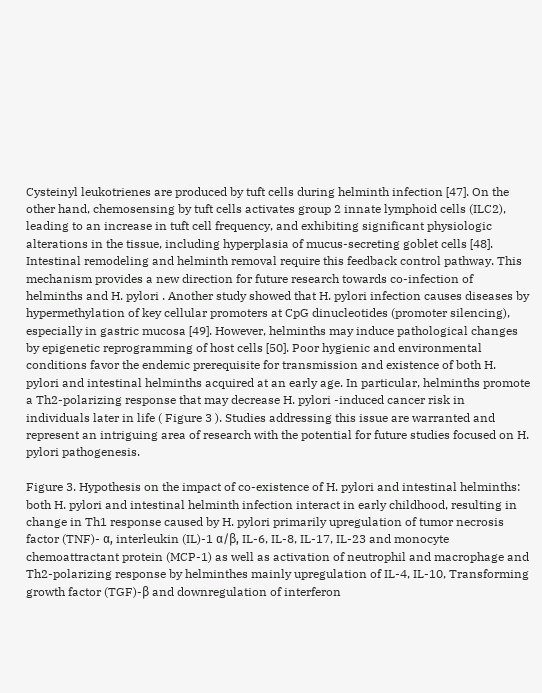Cysteinyl leukotrienes are produced by tuft cells during helminth infection [47]. On the other hand, chemosensing by tuft cells activates group 2 innate lymphoid cells (ILC2), leading to an increase in tuft cell frequency, and exhibiting significant physiologic alterations in the tissue, including hyperplasia of mucus-secreting goblet cells [48]. Intestinal remodeling and helminth removal require this feedback control pathway. This mechanism provides a new direction for future research towards co-infection of helminths and H. pylori . Another study showed that H. pylori infection causes diseases by hypermethylation of key cellular promoters at CpG dinucleotides (promoter silencing), especially in gastric mucosa [49]. However, helminths may induce pathological changes by epigenetic reprogramming of host cells [50]. Poor hygienic and environmental conditions favor the endemic prerequisite for transmission and existence of both H. pylori and intestinal helminths acquired at an early age. In particular, helminths promote a Th2-polarizing response that may decrease H. pylori -induced cancer risk in individuals later in life ( Figure 3 ). Studies addressing this issue are warranted and represent an intriguing area of research with the potential for future studies focused on H. pylori pathogenesis.

Figure 3. Hypothesis on the impact of co-existence of H. pylori and intestinal helminths: both H. pylori and intestinal helminth infection interact in early childhood, resulting in change in Th1 response caused by H. pylori primarily upregulation of tumor necrosis factor (TNF)- α, interleukin (IL)-1 α/β, IL-6, IL-8, IL-17, IL-23 and monocyte chemoattractant protein (MCP-1) as well as activation of neutrophil and macrophage and Th2-polarizing response by helminthes mainly upregulation of IL-4, IL-10, Transforming growth factor (TGF)-β and downregulation of interferon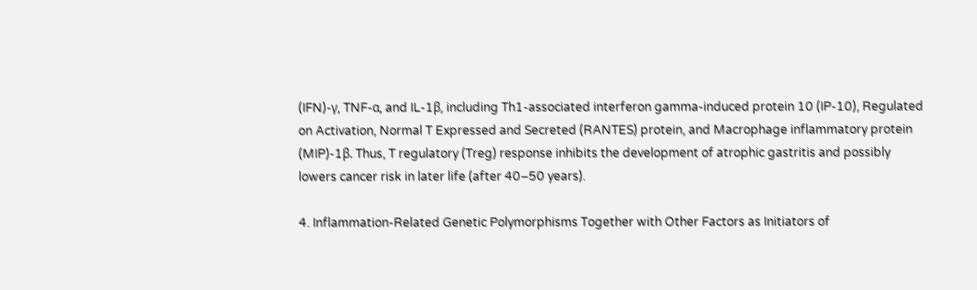(IFN)-γ, TNF-α, and IL-1β, including Th1-associated interferon gamma-induced protein 10 (IP-10), Regulated on Activation, Normal T Expressed and Secreted (RANTES) protein, and Macrophage inflammatory protein (MIP)-1β. Thus, T regulatory (Treg) response inhibits the development of atrophic gastritis and possibly lowers cancer risk in later life (after 40–50 years).

4. Inflammation-Related Genetic Polymorphisms Together with Other Factors as Initiators of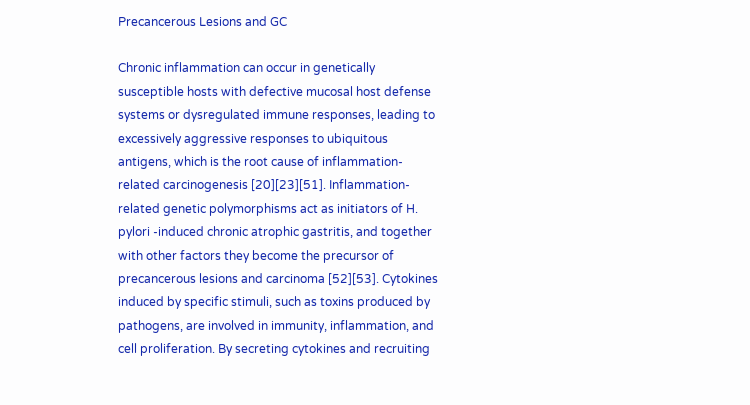Precancerous Lesions and GC

Chronic inflammation can occur in genetically susceptible hosts with defective mucosal host defense systems or dysregulated immune responses, leading to excessively aggressive responses to ubiquitous antigens, which is the root cause of inflammation-related carcinogenesis [20][23][51]. Inflammation-related genetic polymorphisms act as initiators of H. pylori -induced chronic atrophic gastritis, and together with other factors they become the precursor of precancerous lesions and carcinoma [52][53]. Cytokines induced by specific stimuli, such as toxins produced by pathogens, are involved in immunity, inflammation, and cell proliferation. By secreting cytokines and recruiting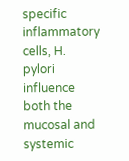specific inflammatory cells, H. pylori influence both the mucosal and systemic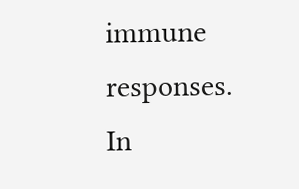immune responses. In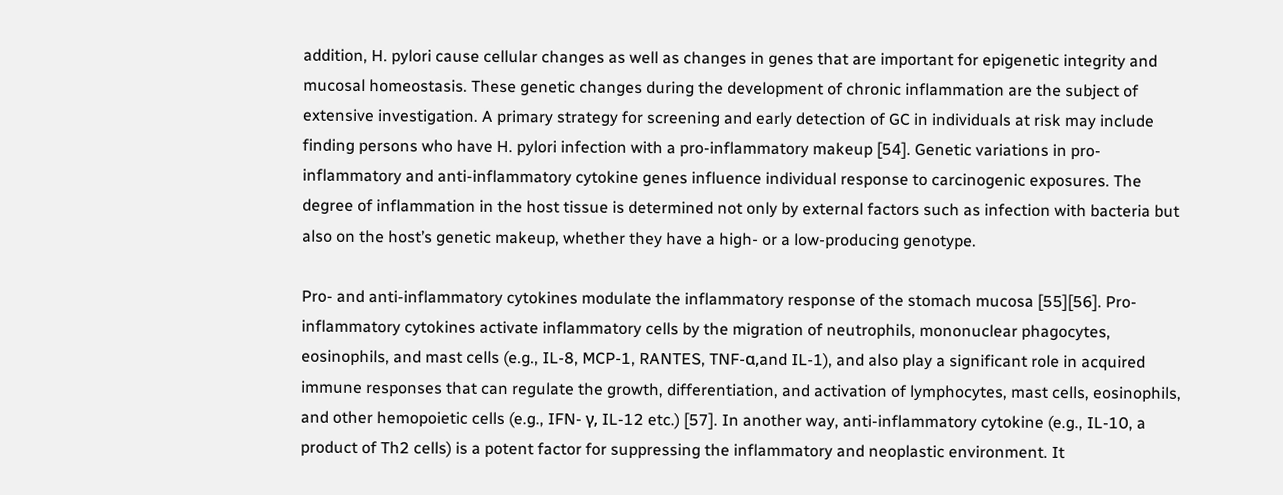addition, H. pylori cause cellular changes as well as changes in genes that are important for epigenetic integrity and mucosal homeostasis. These genetic changes during the development of chronic inflammation are the subject of extensive investigation. A primary strategy for screening and early detection of GC in individuals at risk may include finding persons who have H. pylori infection with a pro-inflammatory makeup [54]. Genetic variations in pro-inflammatory and anti-inflammatory cytokine genes influence individual response to carcinogenic exposures. The degree of inflammation in the host tissue is determined not only by external factors such as infection with bacteria but also on the host’s genetic makeup, whether they have a high- or a low-producing genotype.

Pro- and anti-inflammatory cytokines modulate the inflammatory response of the stomach mucosa [55][56]. Pro-inflammatory cytokines activate inflammatory cells by the migration of neutrophils, mononuclear phagocytes, eosinophils, and mast cells (e.g., IL-8, MCP-1, RANTES, TNF-α,and IL-1), and also play a significant role in acquired immune responses that can regulate the growth, differentiation, and activation of lymphocytes, mast cells, eosinophils, and other hemopoietic cells (e.g., IFN- γ, IL-12 etc.) [57]. In another way, anti-inflammatory cytokine (e.g., IL-10, a product of Th2 cells) is a potent factor for suppressing the inflammatory and neoplastic environment. It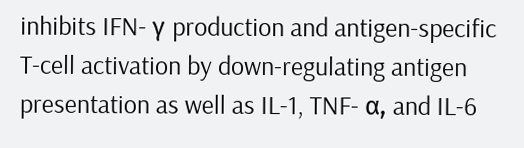inhibits IFN- γ production and antigen-specific T-cell activation by down-regulating antigen presentation as well as IL-1, TNF- α, and IL-6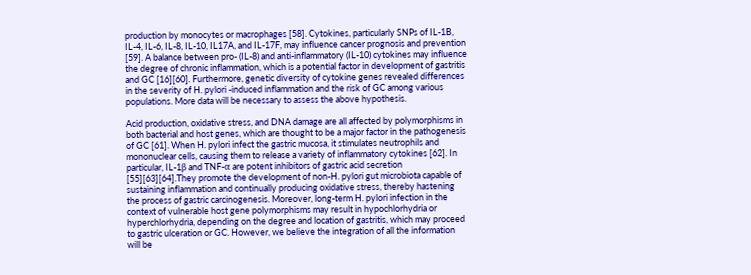production by monocytes or macrophages [58]. Cytokines, particularly SNPs of IL-1B, IL-4, IL-6, IL-8, IL-10, IL17A, and IL-17F, may influence cancer prognosis and prevention [59]. A balance between pro- (IL-8) and anti-inflammatory (IL-10) cytokines may influence the degree of chronic inflammation, which is a potential factor in development of gastritis and GC [16][60]. Furthermore, genetic diversity of cytokine genes revealed differences in the severity of H. pylori -induced inflammation and the risk of GC among various populations. More data will be necessary to assess the above hypothesis.

Acid production, oxidative stress, and DNA damage are all affected by polymorphisms in both bacterial and host genes, which are thought to be a major factor in the pathogenesis of GC [61]. When H. pylori infect the gastric mucosa, it stimulates neutrophils and mononuclear cells, causing them to release a variety of inflammatory cytokines [62]. In particular, IL-1β and TNF-α are potent inhibitors of gastric acid secretion [55][63][64].They promote the development of non-H. pylori gut microbiota capable of sustaining inflammation and continually producing oxidative stress, thereby hastening the process of gastric carcinogenesis. Moreover, long-term H. pylori infection in the context of vulnerable host gene polymorphisms may result in hypochlorhydria or hyperchlorhydria, depending on the degree and location of gastritis, which may proceed to gastric ulceration or GC. However, we believe the integration of all the information will be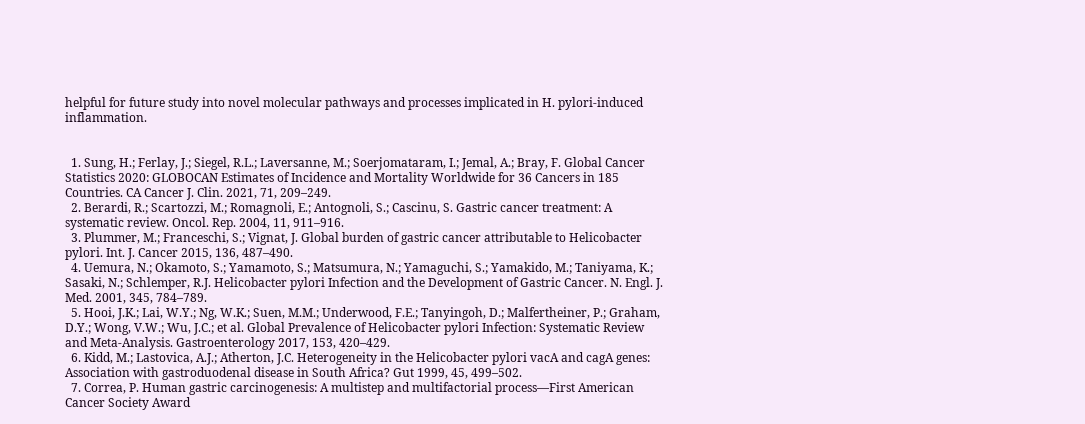helpful for future study into novel molecular pathways and processes implicated in H. pylori-induced inflammation.


  1. Sung, H.; Ferlay, J.; Siegel, R.L.; Laversanne, M.; Soerjomataram, I.; Jemal, A.; Bray, F. Global Cancer Statistics 2020: GLOBOCAN Estimates of Incidence and Mortality Worldwide for 36 Cancers in 185 Countries. CA Cancer J. Clin. 2021, 71, 209–249.
  2. Berardi, R.; Scartozzi, M.; Romagnoli, E.; Antognoli, S.; Cascinu, S. Gastric cancer treatment: A systematic review. Oncol. Rep. 2004, 11, 911–916.
  3. Plummer, M.; Franceschi, S.; Vignat, J. Global burden of gastric cancer attributable to Helicobacter pylori. Int. J. Cancer 2015, 136, 487–490.
  4. Uemura, N.; Okamoto, S.; Yamamoto, S.; Matsumura, N.; Yamaguchi, S.; Yamakido, M.; Taniyama, K.; Sasaki, N.; Schlemper, R.J. Helicobacter pylori Infection and the Development of Gastric Cancer. N. Engl. J. Med. 2001, 345, 784–789.
  5. Hooi, J.K.; Lai, W.Y.; Ng, W.K.; Suen, M.M.; Underwood, F.E.; Tanyingoh, D.; Malfertheiner, P.; Graham, D.Y.; Wong, V.W.; Wu, J.C.; et al. Global Prevalence of Helicobacter pylori Infection: Systematic Review and Meta-Analysis. Gastroenterology 2017, 153, 420–429.
  6. Kidd, M.; Lastovica, A.J.; Atherton, J.C. Heterogeneity in the Helicobacter pylori vacA and cagA genes: Association with gastroduodenal disease in South Africa? Gut 1999, 45, 499–502.
  7. Correa, P. Human gastric carcinogenesis: A multistep and multifactorial process—First American Cancer Society Award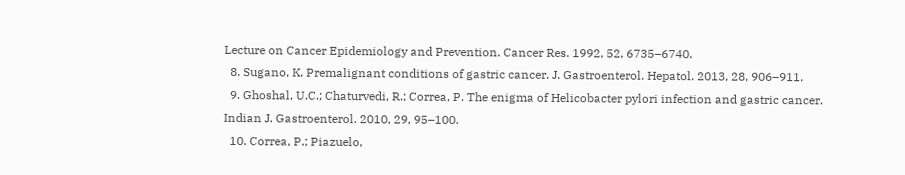Lecture on Cancer Epidemiology and Prevention. Cancer Res. 1992, 52, 6735–6740.
  8. Sugano, K. Premalignant conditions of gastric cancer. J. Gastroenterol. Hepatol. 2013, 28, 906–911.
  9. Ghoshal, U.C.; Chaturvedi, R.; Correa, P. The enigma of Helicobacter pylori infection and gastric cancer. Indian J. Gastroenterol. 2010, 29, 95–100.
  10. Correa, P.; Piazuelo,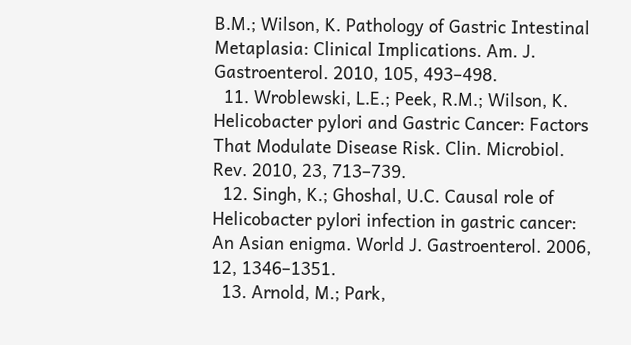B.M.; Wilson, K. Pathology of Gastric Intestinal Metaplasia: Clinical Implications. Am. J. Gastroenterol. 2010, 105, 493–498.
  11. Wroblewski, L.E.; Peek, R.M.; Wilson, K. Helicobacter pylori and Gastric Cancer: Factors That Modulate Disease Risk. Clin. Microbiol. Rev. 2010, 23, 713–739.
  12. Singh, K.; Ghoshal, U.C. Causal role of Helicobacter pylori infection in gastric cancer: An Asian enigma. World J. Gastroenterol. 2006, 12, 1346–1351.
  13. Arnold, M.; Park,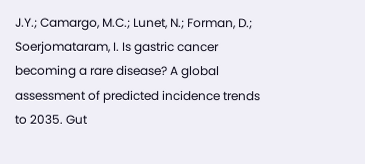J.Y.; Camargo, M.C.; Lunet, N.; Forman, D.; Soerjomataram, I. Is gastric cancer becoming a rare disease? A global assessment of predicted incidence trends to 2035. Gut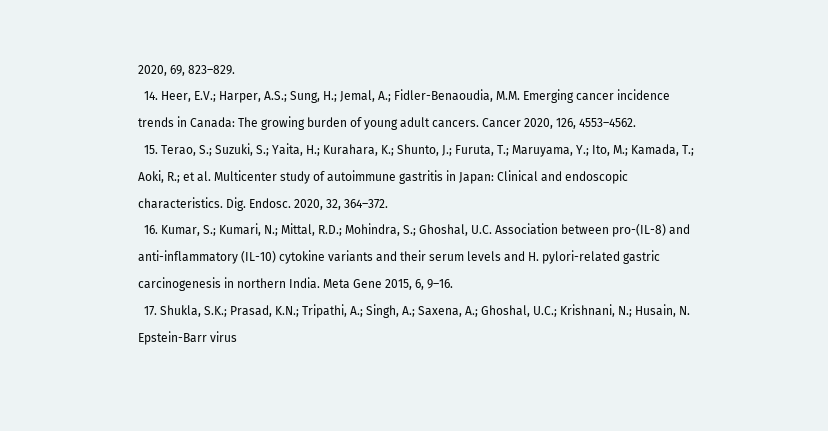2020, 69, 823–829.
  14. Heer, E.V.; Harper, A.S.; Sung, H.; Jemal, A.; Fidler-Benaoudia, M.M. Emerging cancer incidence trends in Canada: The growing burden of young adult cancers. Cancer 2020, 126, 4553–4562.
  15. Terao, S.; Suzuki, S.; Yaita, H.; Kurahara, K.; Shunto, J.; Furuta, T.; Maruyama, Y.; Ito, M.; Kamada, T.; Aoki, R.; et al. Multicenter study of autoimmune gastritis in Japan: Clinical and endoscopic characteristics. Dig. Endosc. 2020, 32, 364–372.
  16. Kumar, S.; Kumari, N.; Mittal, R.D.; Mohindra, S.; Ghoshal, U.C. Association between pro-(IL-8) and anti-inflammatory (IL-10) cytokine variants and their serum levels and H. pylori-related gastric carcinogenesis in northern India. Meta Gene 2015, 6, 9–16.
  17. Shukla, S.K.; Prasad, K.N.; Tripathi, A.; Singh, A.; Saxena, A.; Ghoshal, U.C.; Krishnani, N.; Husain, N. Epstein-Barr virus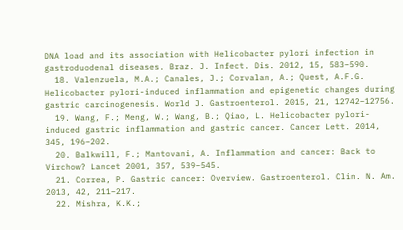DNA load and its association with Helicobacter pylori infection in gastroduodenal diseases. Braz. J. Infect. Dis. 2012, 15, 583–590.
  18. Valenzuela, M.A.; Canales, J.; Corvalan, A.; Quest, A.F.G. Helicobacter pylori-induced inflammation and epigenetic changes during gastric carcinogenesis. World J. Gastroenterol. 2015, 21, 12742–12756.
  19. Wang, F.; Meng, W.; Wang, B.; Qiao, L. Helicobacter pylori-induced gastric inflammation and gastric cancer. Cancer Lett. 2014, 345, 196–202.
  20. Balkwill, F.; Mantovani, A. Inflammation and cancer: Back to Virchow? Lancet 2001, 357, 539–545.
  21. Correa, P. Gastric cancer: Overview. Gastroenterol. Clin. N. Am. 2013, 42, 211–217.
  22. Mishra, K.K.;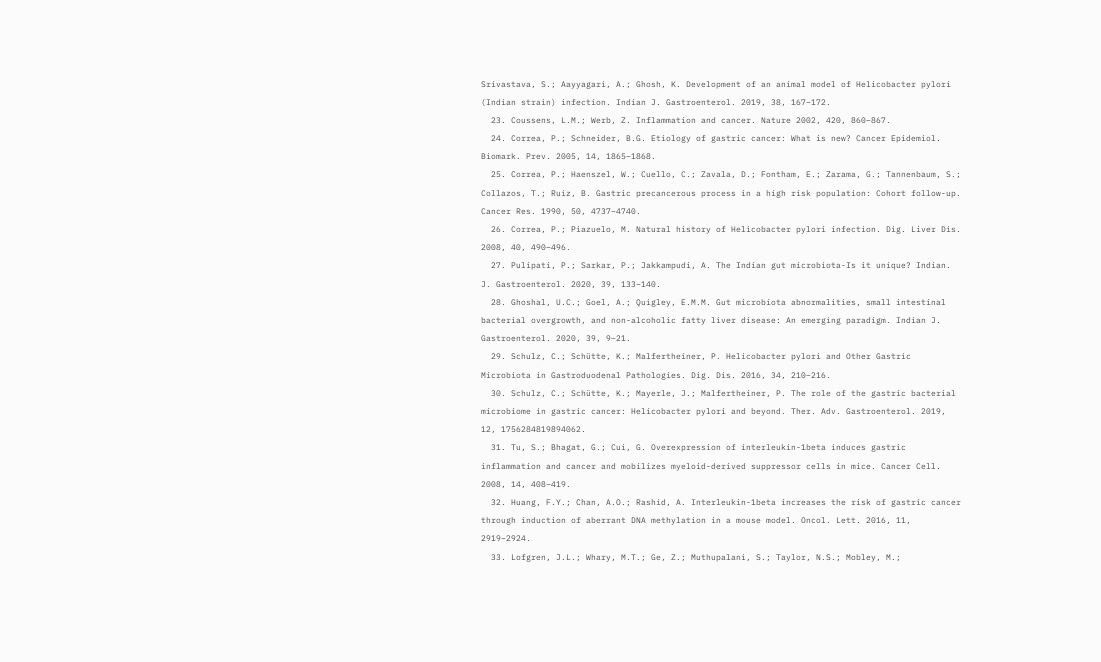Srivastava, S.; Aayyagari, A.; Ghosh, K. Development of an animal model of Helicobacter pylori (Indian strain) infection. Indian J. Gastroenterol. 2019, 38, 167–172.
  23. Coussens, L.M.; Werb, Z. Inflammation and cancer. Nature 2002, 420, 860–867.
  24. Correa, P.; Schneider, B.G. Etiology of gastric cancer: What is new? Cancer Epidemiol. Biomark. Prev. 2005, 14, 1865–1868.
  25. Correa, P.; Haenszel, W.; Cuello, C.; Zavala, D.; Fontham, E.; Zarama, G.; Tannenbaum, S.; Collazos, T.; Ruiz, B. Gastric precancerous process in a high risk population: Cohort follow-up. Cancer Res. 1990, 50, 4737–4740.
  26. Correa, P.; Piazuelo, M. Natural history of Helicobacter pylori infection. Dig. Liver Dis. 2008, 40, 490–496.
  27. Pulipati, P.; Sarkar, P.; Jakkampudi, A. The Indian gut microbiota-Is it unique? Indian. J. Gastroenterol. 2020, 39, 133–140.
  28. Ghoshal, U.C.; Goel, A.; Quigley, E.M.M. Gut microbiota abnormalities, small intestinal bacterial overgrowth, and non-alcoholic fatty liver disease: An emerging paradigm. Indian J. Gastroenterol. 2020, 39, 9–21.
  29. Schulz, C.; Schütte, K.; Malfertheiner, P. Helicobacter pylori and Other Gastric Microbiota in Gastroduodenal Pathologies. Dig. Dis. 2016, 34, 210–216.
  30. Schulz, C.; Schütte, K.; Mayerle, J.; Malfertheiner, P. The role of the gastric bacterial microbiome in gastric cancer: Helicobacter pylori and beyond. Ther. Adv. Gastroenterol. 2019, 12, 1756284819894062.
  31. Tu, S.; Bhagat, G.; Cui, G. Overexpression of interleukin-1beta induces gastric inflammation and cancer and mobilizes myeloid-derived suppressor cells in mice. Cancer Cell. 2008, 14, 408–419.
  32. Huang, F.Y.; Chan, A.O.; Rashid, A. Interleukin-1beta increases the risk of gastric cancer through induction of aberrant DNA methylation in a mouse model. Oncol. Lett. 2016, 11, 2919–2924.
  33. Lofgren, J.L.; Whary, M.T.; Ge, Z.; Muthupalani, S.; Taylor, N.S.; Mobley, M.;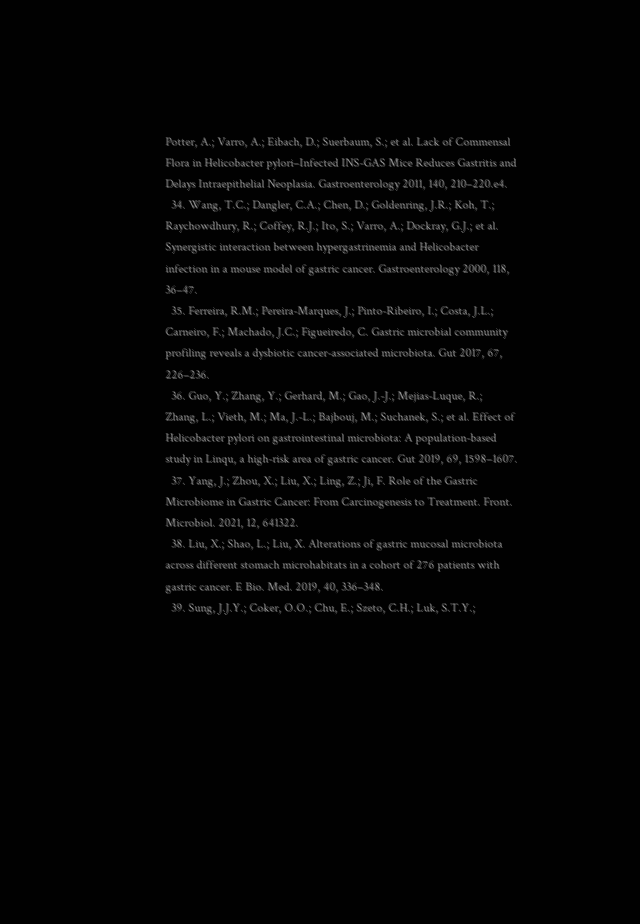Potter, A.; Varro, A.; Eibach, D.; Suerbaum, S.; et al. Lack of Commensal Flora in Helicobacter pylori–Infected INS-GAS Mice Reduces Gastritis and Delays Intraepithelial Neoplasia. Gastroenterology 2011, 140, 210–220.e4.
  34. Wang, T.C.; Dangler, C.A.; Chen, D.; Goldenring, J.R.; Koh, T.; Raychowdhury, R.; Coffey, R.J.; Ito, S.; Varro, A.; Dockray, G.J.; et al. Synergistic interaction between hypergastrinemia and Helicobacter infection in a mouse model of gastric cancer. Gastroenterology 2000, 118, 36–47.
  35. Ferreira, R.M.; Pereira-Marques, J.; Pinto-Ribeiro, I.; Costa, J.L.; Carneiro, F.; Machado, J.C.; Figueiredo, C. Gastric microbial community profiling reveals a dysbiotic cancer-associated microbiota. Gut 2017, 67, 226–236.
  36. Guo, Y.; Zhang, Y.; Gerhard, M.; Gao, J.-J.; Mejias-Luque, R.; Zhang, L.; Vieth, M.; Ma, J.-L.; Bajbouj, M.; Suchanek, S.; et al. Effect of Helicobacter pylori on gastrointestinal microbiota: A population-based study in Linqu, a high-risk area of gastric cancer. Gut 2019, 69, 1598–1607.
  37. Yang, J.; Zhou, X.; Liu, X.; Ling, Z.; Ji, F. Role of the Gastric Microbiome in Gastric Cancer: From Carcinogenesis to Treatment. Front. Microbiol. 2021, 12, 641322.
  38. Liu, X.; Shao, L.; Liu, X. Alterations of gastric mucosal microbiota across different stomach microhabitats in a cohort of 276 patients with gastric cancer. E Bio. Med. 2019, 40, 336–348.
  39. Sung, J.J.Y.; Coker, O.O.; Chu, E.; Szeto, C.H.; Luk, S.T.Y.;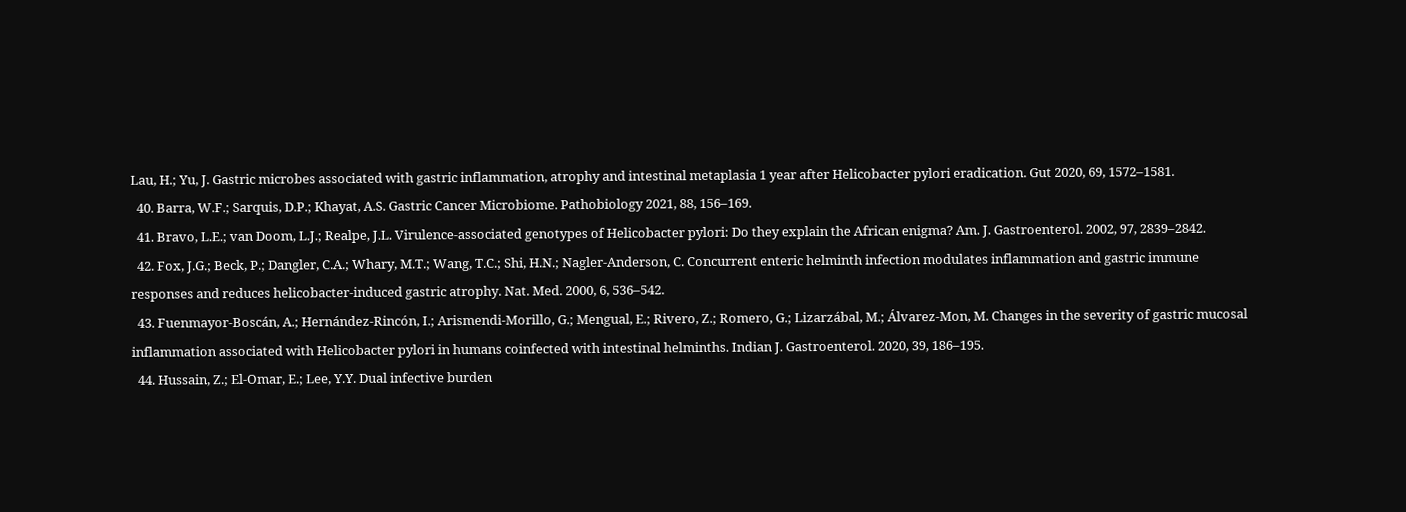Lau, H.; Yu, J. Gastric microbes associated with gastric inflammation, atrophy and intestinal metaplasia 1 year after Helicobacter pylori eradication. Gut 2020, 69, 1572–1581.
  40. Barra, W.F.; Sarquis, D.P.; Khayat, A.S. Gastric Cancer Microbiome. Pathobiology 2021, 88, 156–169.
  41. Bravo, L.E.; van Doom, L.J.; Realpe, J.L. Virulence-associated genotypes of Helicobacter pylori: Do they explain the African enigma? Am. J. Gastroenterol. 2002, 97, 2839–2842.
  42. Fox, J.G.; Beck, P.; Dangler, C.A.; Whary, M.T.; Wang, T.C.; Shi, H.N.; Nagler-Anderson, C. Concurrent enteric helminth infection modulates inflammation and gastric immune responses and reduces helicobacter-induced gastric atrophy. Nat. Med. 2000, 6, 536–542.
  43. Fuenmayor-Boscán, A.; Hernández-Rincón, I.; Arismendi-Morillo, G.; Mengual, E.; Rivero, Z.; Romero, G.; Lizarzábal, M.; Álvarez-Mon, M. Changes in the severity of gastric mucosal inflammation associated with Helicobacter pylori in humans coinfected with intestinal helminths. Indian J. Gastroenterol. 2020, 39, 186–195.
  44. Hussain, Z.; El-Omar, E.; Lee, Y.Y. Dual infective burden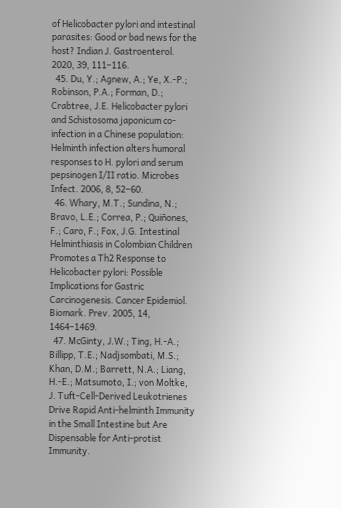of Helicobacter pylori and intestinal parasites: Good or bad news for the host? Indian J. Gastroenterol. 2020, 39, 111–116.
  45. Du, Y.; Agnew, A.; Ye, X.-P.; Robinson, P.A.; Forman, D.; Crabtree, J.E. Helicobacter pylori and Schistosoma japonicum co-infection in a Chinese population: Helminth infection alters humoral responses to H. pylori and serum pepsinogen I/II ratio. Microbes Infect. 2006, 8, 52–60.
  46. Whary, M.T.; Sundina, N.; Bravo, L.E.; Correa, P.; Quiñones, F.; Caro, F.; Fox, J.G. Intestinal Helminthiasis in Colombian Children Promotes a Th2 Response to Helicobacter pylori: Possible Implications for Gastric Carcinogenesis. Cancer Epidemiol. Biomark. Prev. 2005, 14, 1464–1469.
  47. McGinty, J.W.; Ting, H.-A.; Billipp, T.E.; Nadjsombati, M.S.; Khan, D.M.; Barrett, N.A.; Liang, H.-E.; Matsumoto, I.; von Moltke, J. Tuft-Cell-Derived Leukotrienes Drive Rapid Anti-helminth Immunity in the Small Intestine but Are Dispensable for Anti-protist Immunity.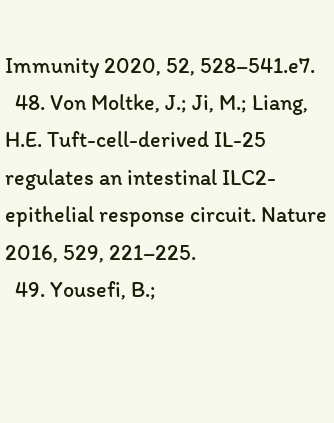Immunity 2020, 52, 528–541.e7.
  48. Von Moltke, J.; Ji, M.; Liang, H.E. Tuft-cell-derived IL-25 regulates an intestinal ILC2-epithelial response circuit. Nature 2016, 529, 221–225.
  49. Yousefi, B.;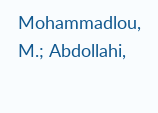Mohammadlou, M.; Abdollahi,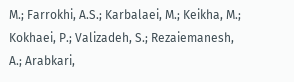M.; Farrokhi, A.S.; Karbalaei, M.; Keikha, M.; Kokhaei, P.; Valizadeh, S.; Rezaiemanesh, A.; Arabkari,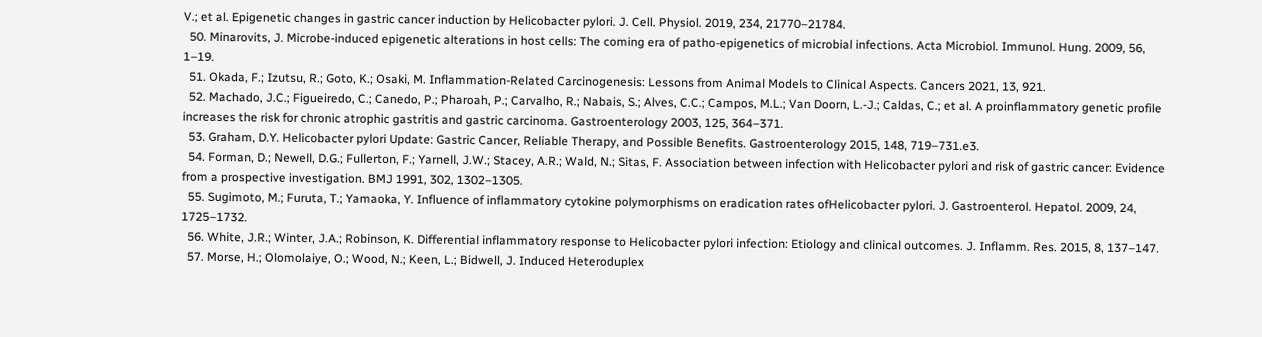V.; et al. Epigenetic changes in gastric cancer induction by Helicobacter pylori. J. Cell. Physiol. 2019, 234, 21770–21784.
  50. Minarovits, J. Microbe-induced epigenetic alterations in host cells: The coming era of patho-epigenetics of microbial infections. Acta Microbiol. Immunol. Hung. 2009, 56, 1–19.
  51. Okada, F.; Izutsu, R.; Goto, K.; Osaki, M. Inflammation-Related Carcinogenesis: Lessons from Animal Models to Clinical Aspects. Cancers 2021, 13, 921.
  52. Machado, J.C.; Figueiredo, C.; Canedo, P.; Pharoah, P.; Carvalho, R.; Nabais, S.; Alves, C.C.; Campos, M.L.; Van Doorn, L.-J.; Caldas, C.; et al. A proinflammatory genetic profile increases the risk for chronic atrophic gastritis and gastric carcinoma. Gastroenterology 2003, 125, 364–371.
  53. Graham, D.Y. Helicobacter pylori Update: Gastric Cancer, Reliable Therapy, and Possible Benefits. Gastroenterology 2015, 148, 719–731.e3.
  54. Forman, D.; Newell, D.G.; Fullerton, F.; Yarnell, J.W.; Stacey, A.R.; Wald, N.; Sitas, F. Association between infection with Helicobacter pylori and risk of gastric cancer: Evidence from a prospective investigation. BMJ 1991, 302, 1302–1305.
  55. Sugimoto, M.; Furuta, T.; Yamaoka, Y. Influence of inflammatory cytokine polymorphisms on eradication rates ofHelicobacter pylori. J. Gastroenterol. Hepatol. 2009, 24, 1725–1732.
  56. White, J.R.; Winter, J.A.; Robinson, K. Differential inflammatory response to Helicobacter pylori infection: Etiology and clinical outcomes. J. Inflamm. Res. 2015, 8, 137–147.
  57. Morse, H.; Olomolaiye, O.; Wood, N.; Keen, L.; Bidwell, J. Induced Heteroduplex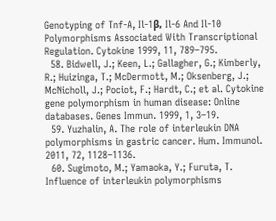Genotyping of Tnf-A, Il-1β, Il-6 And Il-10 Polymorphisms Associated With Transcriptional Regulation. Cytokine 1999, 11, 789–795.
  58. Bidwell, J.; Keen, L.; Gallagher, G.; Kimberly, R.; Huizinga, T.; McDermott, M.; Oksenberg, J.; McNicholl, J.; Pociot, F.; Hardt, C.; et al. Cytokine gene polymorphism in human disease: Online databases. Genes Immun. 1999, 1, 3–19.
  59. Yuzhalin, A. The role of interleukin DNA polymorphisms in gastric cancer. Hum. Immunol. 2011, 72, 1128–1136.
  60. Sugimoto, M.; Yamaoka, Y.; Furuta, T. Influence of interleukin polymorphisms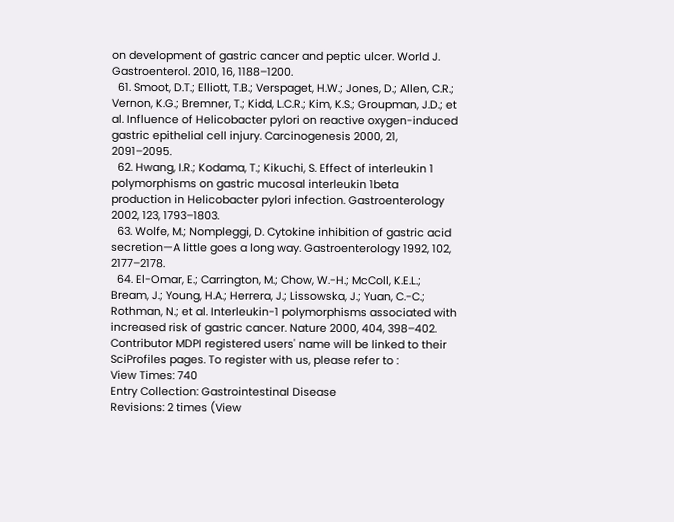on development of gastric cancer and peptic ulcer. World J. Gastroenterol. 2010, 16, 1188–1200.
  61. Smoot, D.T.; Elliott, T.B.; Verspaget, H.W.; Jones, D.; Allen, C.R.; Vernon, K.G.; Bremner, T.; Kidd, L.C.R.; Kim, K.S.; Groupman, J.D.; et al. Influence of Helicobacter pylori on reactive oxygen-induced gastric epithelial cell injury. Carcinogenesis 2000, 21, 2091–2095.
  62. Hwang, I.R.; Kodama, T.; Kikuchi, S. Effect of interleukin 1 polymorphisms on gastric mucosal interleukin 1beta production in Helicobacter pylori infection. Gastroenterology 2002, 123, 1793–1803.
  63. Wolfe, M.; Nompleggi, D. Cytokine inhibition of gastric acid secretion—A little goes a long way. Gastroenterology 1992, 102, 2177–2178.
  64. El-Omar, E.; Carrington, M.; Chow, W.-H.; McColl, K.E.L.; Bream, J.; Young, H.A.; Herrera, J.; Lissowska, J.; Yuan, C.-C.; Rothman, N.; et al. Interleukin-1 polymorphisms associated with increased risk of gastric cancer. Nature 2000, 404, 398–402.
Contributor MDPI registered users' name will be linked to their SciProfiles pages. To register with us, please refer to :
View Times: 740
Entry Collection: Gastrointestinal Disease
Revisions: 2 times (View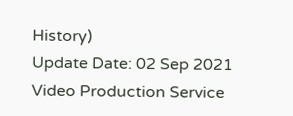History)
Update Date: 02 Sep 2021
Video Production Service